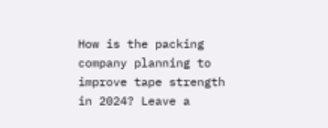How is the packing company planning to improve tape strength in 2024? Leave a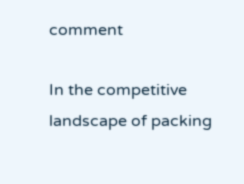comment

In the competitive landscape of packing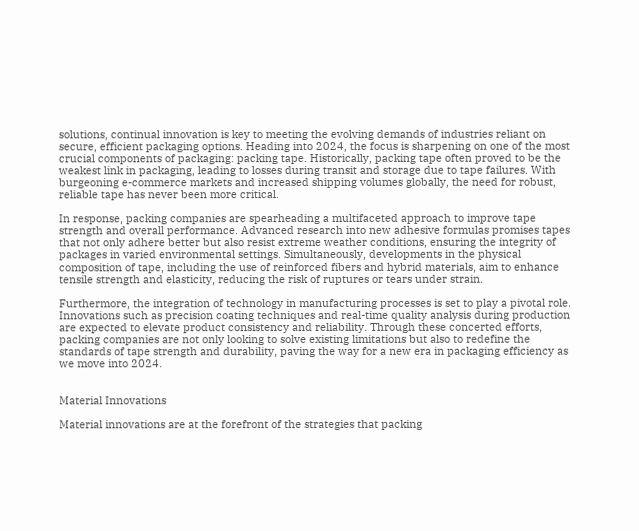solutions, continual innovation is key to meeting the evolving demands of industries reliant on secure, efficient packaging options. Heading into 2024, the focus is sharpening on one of the most crucial components of packaging: packing tape. Historically, packing tape often proved to be the weakest link in packaging, leading to losses during transit and storage due to tape failures. With burgeoning e-commerce markets and increased shipping volumes globally, the need for robust, reliable tape has never been more critical.

In response, packing companies are spearheading a multifaceted approach to improve tape strength and overall performance. Advanced research into new adhesive formulas promises tapes that not only adhere better but also resist extreme weather conditions, ensuring the integrity of packages in varied environmental settings. Simultaneously, developments in the physical composition of tape, including the use of reinforced fibers and hybrid materials, aim to enhance tensile strength and elasticity, reducing the risk of ruptures or tears under strain.

Furthermore, the integration of technology in manufacturing processes is set to play a pivotal role. Innovations such as precision coating techniques and real-time quality analysis during production are expected to elevate product consistency and reliability. Through these concerted efforts, packing companies are not only looking to solve existing limitations but also to redefine the standards of tape strength and durability, paving the way for a new era in packaging efficiency as we move into 2024.


Material Innovations

Material innovations are at the forefront of the strategies that packing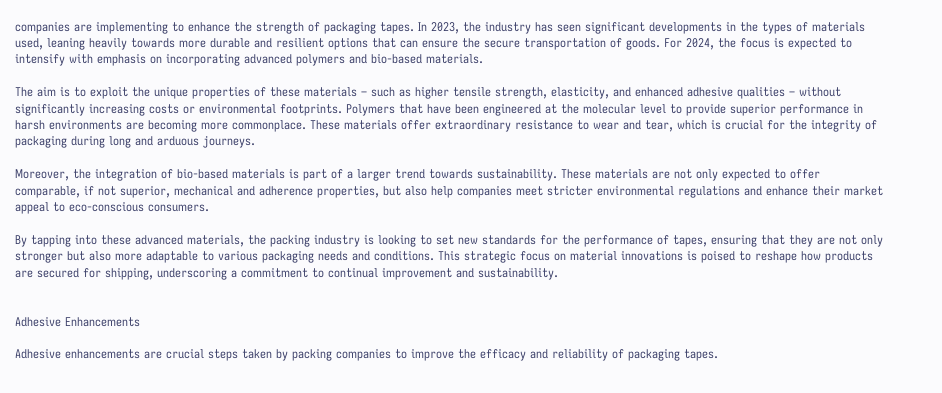companies are implementing to enhance the strength of packaging tapes. In 2023, the industry has seen significant developments in the types of materials used, leaning heavily towards more durable and resilient options that can ensure the secure transportation of goods. For 2024, the focus is expected to intensify with emphasis on incorporating advanced polymers and bio-based materials.

The aim is to exploit the unique properties of these materials – such as higher tensile strength, elasticity, and enhanced adhesive qualities – without significantly increasing costs or environmental footprints. Polymers that have been engineered at the molecular level to provide superior performance in harsh environments are becoming more commonplace. These materials offer extraordinary resistance to wear and tear, which is crucial for the integrity of packaging during long and arduous journeys.

Moreover, the integration of bio-based materials is part of a larger trend towards sustainability. These materials are not only expected to offer comparable, if not superior, mechanical and adherence properties, but also help companies meet stricter environmental regulations and enhance their market appeal to eco-conscious consumers.

By tapping into these advanced materials, the packing industry is looking to set new standards for the performance of tapes, ensuring that they are not only stronger but also more adaptable to various packaging needs and conditions. This strategic focus on material innovations is poised to reshape how products are secured for shipping, underscoring a commitment to continual improvement and sustainability.


Adhesive Enhancements

Adhesive enhancements are crucial steps taken by packing companies to improve the efficacy and reliability of packaging tapes.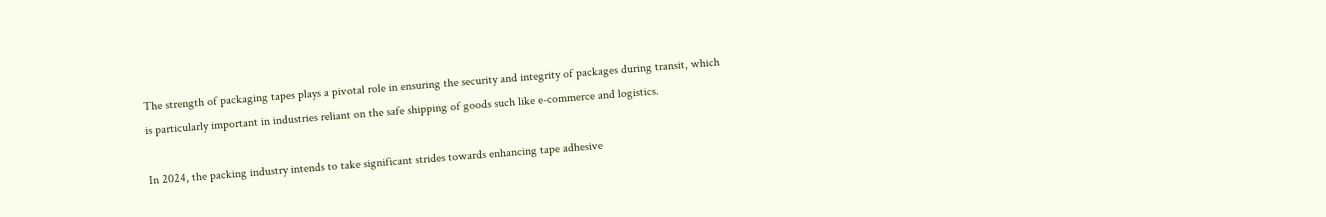The strength of packaging tapes plays a pivotal role in ensuring the security and integrity of packages during transit, which is particularly important in industries reliant on the safe shipping of goods such like e-commerce and logistics.

In 2024, the packing industry intends to take significant strides towards enhancing tape adhesive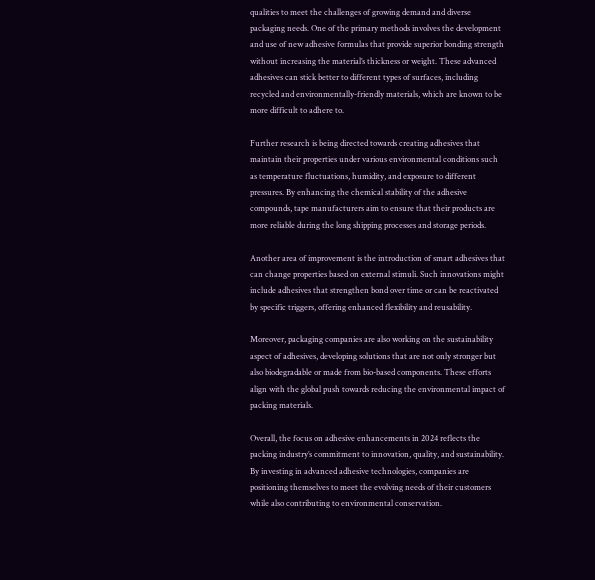qualities to meet the challenges of growing demand and diverse packaging needs. One of the primary methods involves the development and use of new adhesive formulas that provide superior bonding strength without increasing the material’s thickness or weight. These advanced adhesives can stick better to different types of surfaces, including recycled and environmentally-friendly materials, which are known to be more difficult to adhere to.

Further research is being directed towards creating adhesives that maintain their properties under various environmental conditions such as temperature fluctuations, humidity, and exposure to different pressures. By enhancing the chemical stability of the adhesive compounds, tape manufacturers aim to ensure that their products are more reliable during the long shipping processes and storage periods.

Another area of improvement is the introduction of smart adhesives that can change properties based on external stimuli. Such innovations might include adhesives that strengthen bond over time or can be reactivated by specific triggers, offering enhanced flexibility and reusability.

Moreover, packaging companies are also working on the sustainability aspect of adhesives, developing solutions that are not only stronger but also biodegradable or made from bio-based components. These efforts align with the global push towards reducing the environmental impact of packing materials.

Overall, the focus on adhesive enhancements in 2024 reflects the packing industry’s commitment to innovation, quality, and sustainability. By investing in advanced adhesive technologies, companies are positioning themselves to meet the evolving needs of their customers while also contributing to environmental conservation.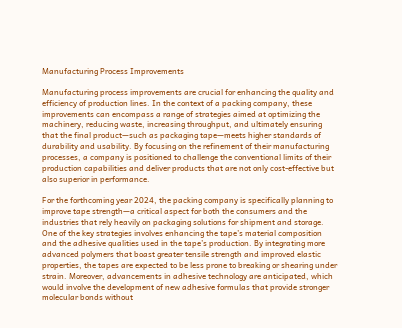Manufacturing Process Improvements

Manufacturing process improvements are crucial for enhancing the quality and efficiency of production lines. In the context of a packing company, these improvements can encompass a range of strategies aimed at optimizing the machinery, reducing waste, increasing throughput, and ultimately ensuring that the final product—such as packaging tape—meets higher standards of durability and usability. By focusing on the refinement of their manufacturing processes, a company is positioned to challenge the conventional limits of their production capabilities and deliver products that are not only cost-effective but also superior in performance.

For the forthcoming year 2024, the packing company is specifically planning to improve tape strength—a critical aspect for both the consumers and the industries that rely heavily on packaging solutions for shipment and storage. One of the key strategies involves enhancing the tape’s material composition and the adhesive qualities used in the tape’s production. By integrating more advanced polymers that boast greater tensile strength and improved elastic properties, the tapes are expected to be less prone to breaking or shearing under strain. Moreover, advancements in adhesive technology are anticipated, which would involve the development of new adhesive formulas that provide stronger molecular bonds without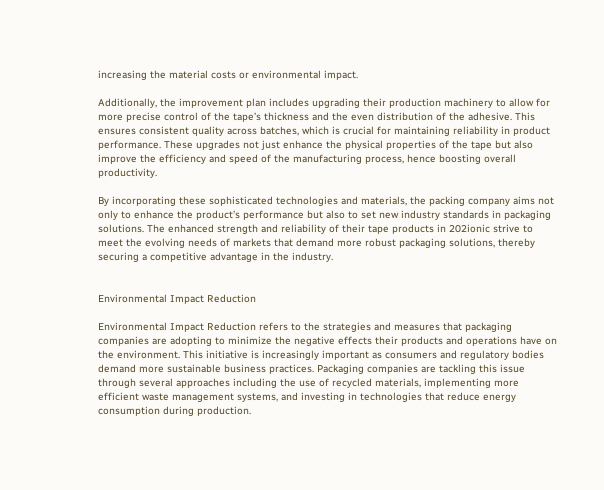increasing the material costs or environmental impact.

Additionally, the improvement plan includes upgrading their production machinery to allow for more precise control of the tape’s thickness and the even distribution of the adhesive. This ensures consistent quality across batches, which is crucial for maintaining reliability in product performance. These upgrades not just enhance the physical properties of the tape but also improve the efficiency and speed of the manufacturing process, hence boosting overall productivity.

By incorporating these sophisticated technologies and materials, the packing company aims not only to enhance the product’s performance but also to set new industry standards in packaging solutions. The enhanced strength and reliability of their tape products in 202ionic strive to meet the evolving needs of markets that demand more robust packaging solutions, thereby securing a competitive advantage in the industry.


Environmental Impact Reduction

Environmental Impact Reduction refers to the strategies and measures that packaging companies are adopting to minimize the negative effects their products and operations have on the environment. This initiative is increasingly important as consumers and regulatory bodies demand more sustainable business practices. Packaging companies are tackling this issue through several approaches including the use of recycled materials, implementing more efficient waste management systems, and investing in technologies that reduce energy consumption during production.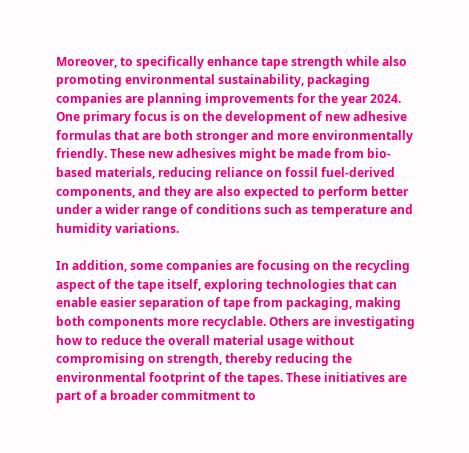Moreover, to specifically enhance tape strength while also promoting environmental sustainability, packaging companies are planning improvements for the year 2024. One primary focus is on the development of new adhesive formulas that are both stronger and more environmentally friendly. These new adhesives might be made from bio-based materials, reducing reliance on fossil fuel-derived components, and they are also expected to perform better under a wider range of conditions such as temperature and humidity variations.

In addition, some companies are focusing on the recycling aspect of the tape itself, exploring technologies that can enable easier separation of tape from packaging, making both components more recyclable. Others are investigating how to reduce the overall material usage without compromising on strength, thereby reducing the environmental footprint of the tapes. These initiatives are part of a broader commitment to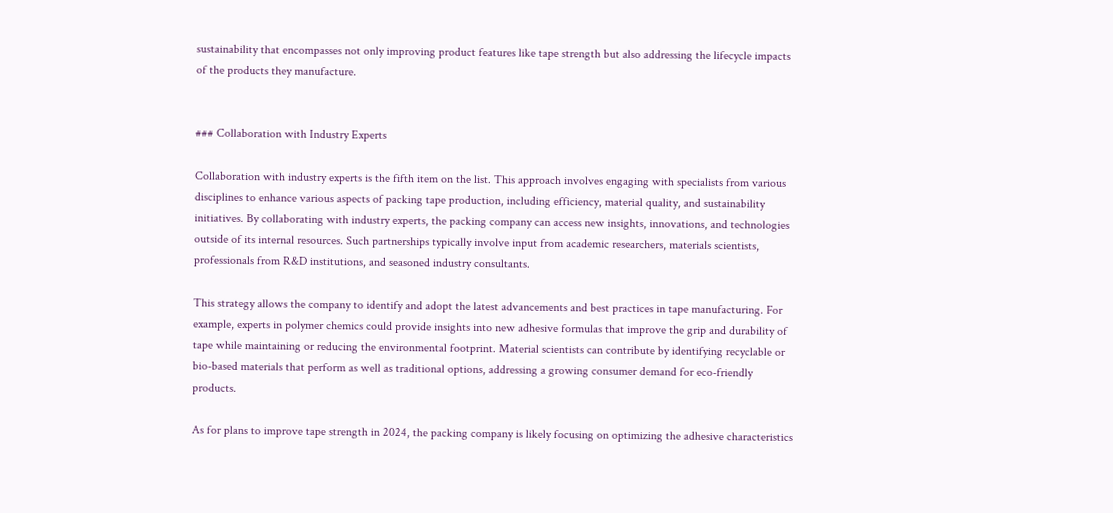sustainability that encompasses not only improving product features like tape strength but also addressing the lifecycle impacts of the products they manufacture.


### Collaboration with Industry Experts

Collaboration with industry experts is the fifth item on the list. This approach involves engaging with specialists from various disciplines to enhance various aspects of packing tape production, including efficiency, material quality, and sustainability initiatives. By collaborating with industry experts, the packing company can access new insights, innovations, and technologies outside of its internal resources. Such partnerships typically involve input from academic researchers, materials scientists, professionals from R&D institutions, and seasoned industry consultants.

This strategy allows the company to identify and adopt the latest advancements and best practices in tape manufacturing. For example, experts in polymer chemics could provide insights into new adhesive formulas that improve the grip and durability of tape while maintaining or reducing the environmental footprint. Material scientists can contribute by identifying recyclable or bio-based materials that perform as well as traditional options, addressing a growing consumer demand for eco-friendly products.

As for plans to improve tape strength in 2024, the packing company is likely focusing on optimizing the adhesive characteristics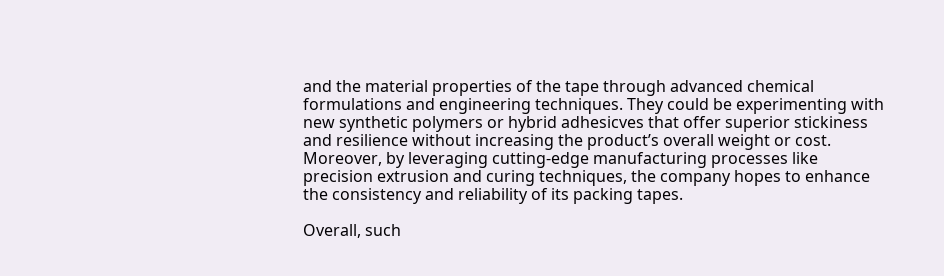and the material properties of the tape through advanced chemical formulations and engineering techniques. They could be experimenting with new synthetic polymers or hybrid adhesicves that offer superior stickiness and resilience without increasing the product’s overall weight or cost. Moreover, by leveraging cutting-edge manufacturing processes like precision extrusion and curing techniques, the company hopes to enhance the consistency and reliability of its packing tapes.

Overall, such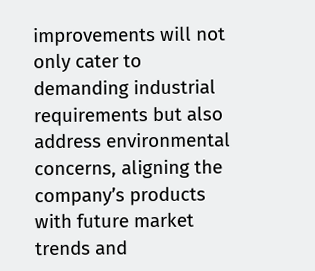improvements will not only cater to demanding industrial requirements but also address environmental concerns, aligning the company’s products with future market trends and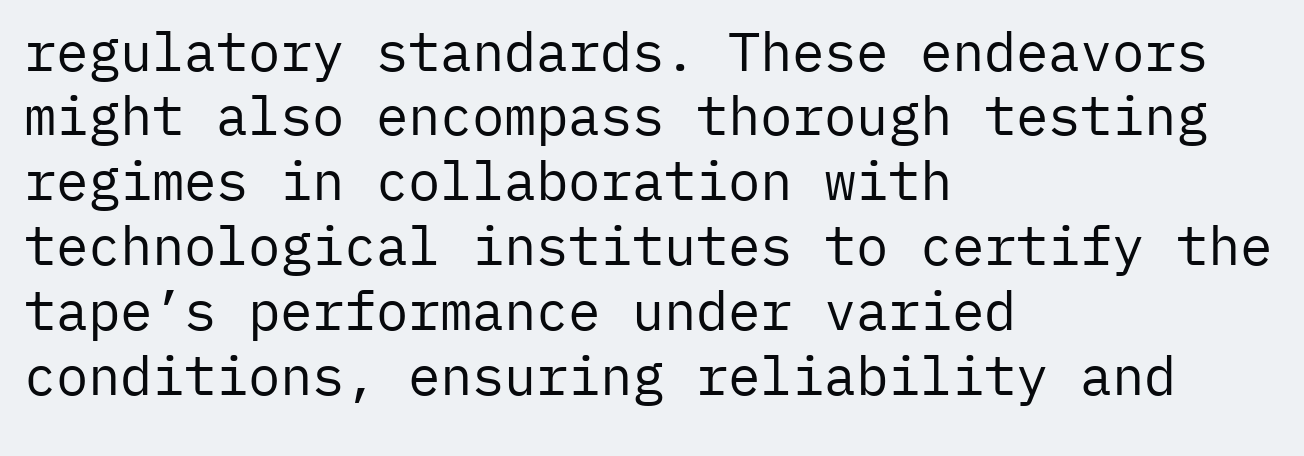regulatory standards. These endeavors might also encompass thorough testing regimes in collaboration with technological institutes to certify the tape’s performance under varied conditions, ensuring reliability and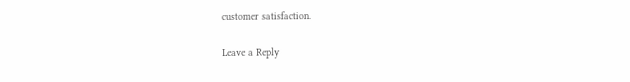customer satisfaction.

Leave a Reply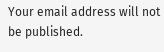Your email address will not be published.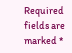Required fields are marked *